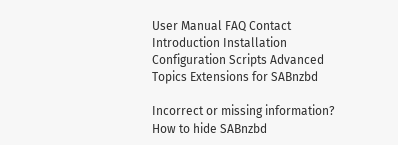User Manual FAQ Contact Introduction Installation Configuration Scripts Advanced Topics Extensions for SABnzbd

Incorrect or missing information? How to hide SABnzbd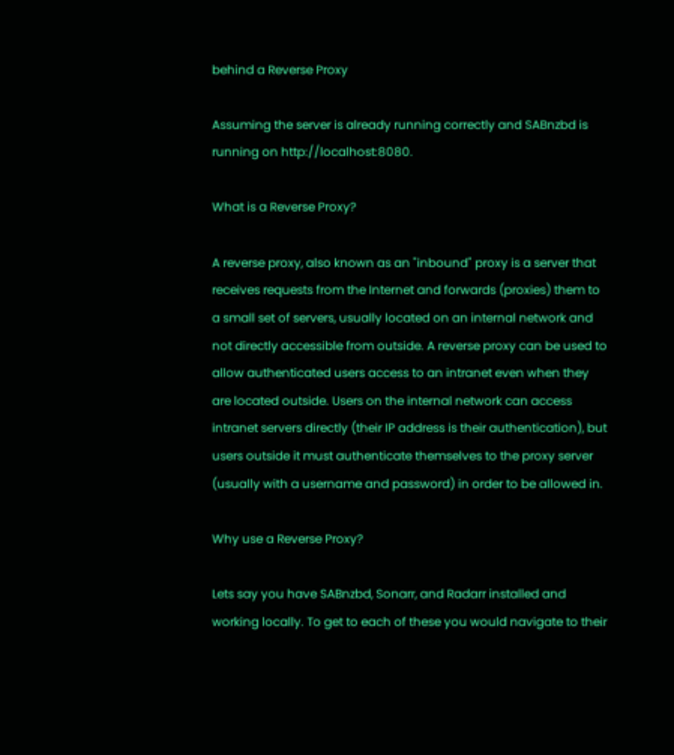behind a Reverse Proxy

Assuming the server is already running correctly and SABnzbd is running on http://localhost:8080.

What is a Reverse Proxy?

A reverse proxy, also known as an "inbound" proxy is a server that receives requests from the Internet and forwards (proxies) them to a small set of servers, usually located on an internal network and not directly accessible from outside. A reverse proxy can be used to allow authenticated users access to an intranet even when they are located outside. Users on the internal network can access intranet servers directly (their IP address is their authentication), but users outside it must authenticate themselves to the proxy server (usually with a username and password) in order to be allowed in.

Why use a Reverse Proxy?

Lets say you have SABnzbd, Sonarr, and Radarr installed and working locally. To get to each of these you would navigate to their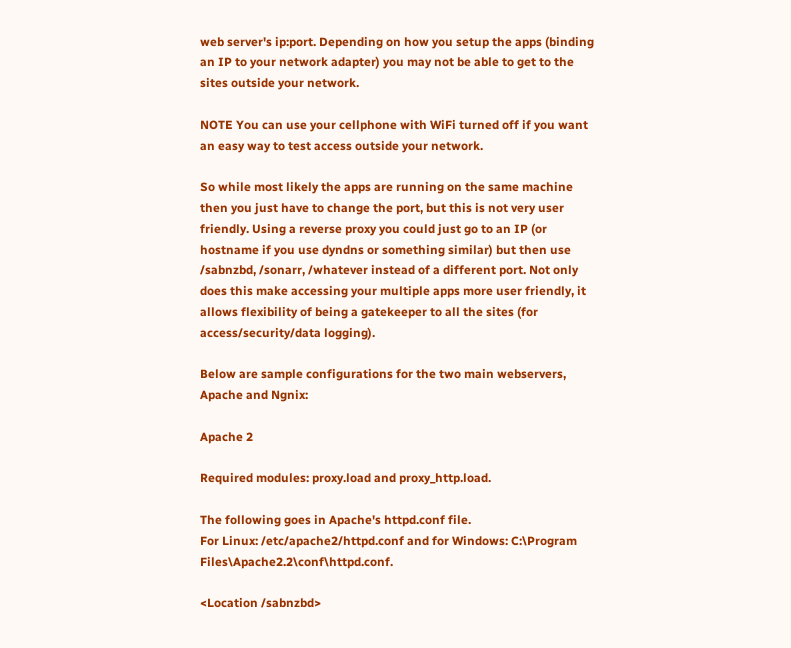web server's ip:port. Depending on how you setup the apps (binding an IP to your network adapter) you may not be able to get to the sites outside your network.

NOTE You can use your cellphone with WiFi turned off if you want an easy way to test access outside your network.

So while most likely the apps are running on the same machine then you just have to change the port, but this is not very user friendly. Using a reverse proxy you could just go to an IP (or hostname if you use dyndns or something similar) but then use /sabnzbd, /sonarr, /whatever instead of a different port. Not only does this make accessing your multiple apps more user friendly, it allows flexibility of being a gatekeeper to all the sites (for access/security/data logging).

Below are sample configurations for the two main webservers, Apache and Ngnix:

Apache 2

Required modules: proxy.load and proxy_http.load.

The following goes in Apache's httpd.conf file.
For Linux: /etc/apache2/httpd.conf and for Windows: C:\Program Files\Apache2.2\conf\httpd.conf.

<Location /sabnzbd>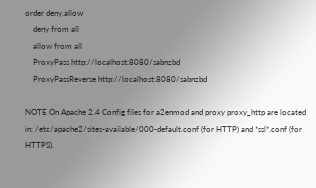order deny,allow
    deny from all
    allow from all
    ProxyPass http://localhost:8080/sabnzbd
    ProxyPassReverse http://localhost:8080/sabnzbd

NOTE On Apache 2.4 Config files for a2enmod and proxy proxy_http are located in: /etc/apache2/sites-available/000-default.conf (for HTTP) and *ssl*.conf (for HTTPS).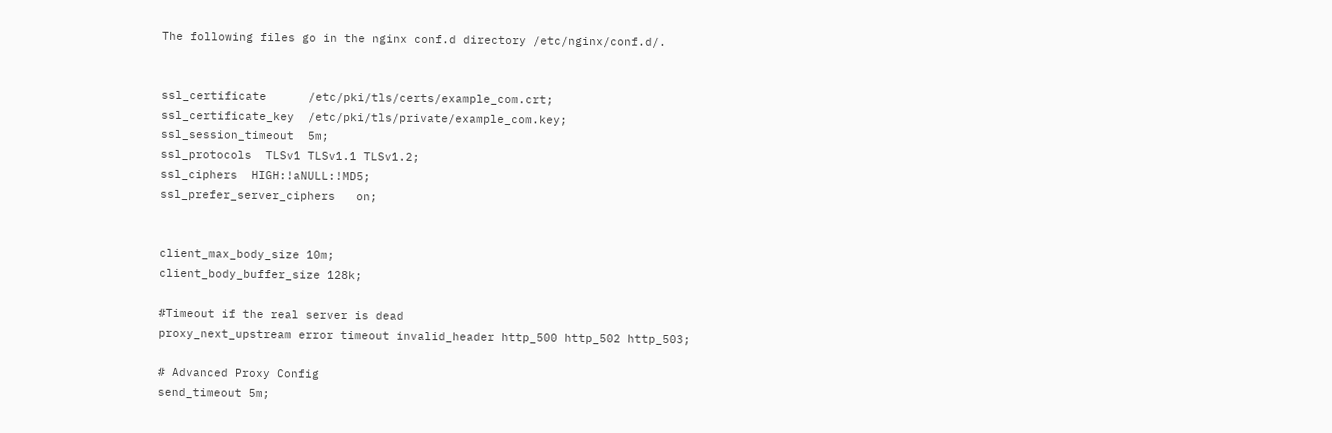The following files go in the nginx conf.d directory /etc/nginx/conf.d/.


ssl_certificate      /etc/pki/tls/certs/example_com.crt;
ssl_certificate_key  /etc/pki/tls/private/example_com.key;
ssl_session_timeout  5m;
ssl_protocols  TLSv1 TLSv1.1 TLSv1.2;
ssl_ciphers  HIGH:!aNULL:!MD5;
ssl_prefer_server_ciphers   on;


client_max_body_size 10m;
client_body_buffer_size 128k;

#Timeout if the real server is dead
proxy_next_upstream error timeout invalid_header http_500 http_502 http_503;

# Advanced Proxy Config
send_timeout 5m;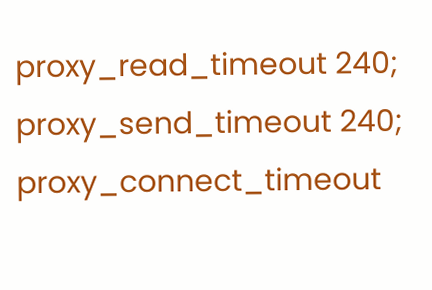proxy_read_timeout 240;
proxy_send_timeout 240;
proxy_connect_timeout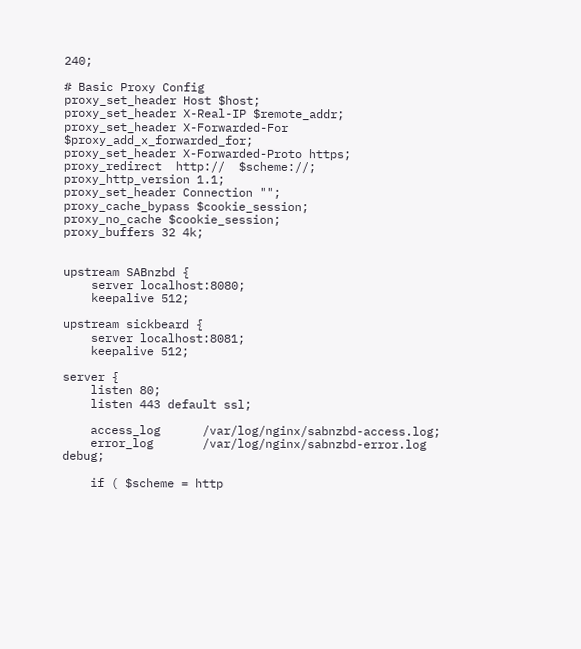240;

# Basic Proxy Config
proxy_set_header Host $host;
proxy_set_header X-Real-IP $remote_addr;
proxy_set_header X-Forwarded-For $proxy_add_x_forwarded_for;
proxy_set_header X-Forwarded-Proto https;
proxy_redirect  http://  $scheme://;
proxy_http_version 1.1;
proxy_set_header Connection "";
proxy_cache_bypass $cookie_session;
proxy_no_cache $cookie_session;
proxy_buffers 32 4k;


upstream SABnzbd {
    server localhost:8080;
    keepalive 512;

upstream sickbeard {
    server localhost:8081;
    keepalive 512;

server {
    listen 80;
    listen 443 default ssl;

    access_log      /var/log/nginx/sabnzbd-access.log;
    error_log       /var/log/nginx/sabnzbd-error.log debug;

    if ( $scheme = http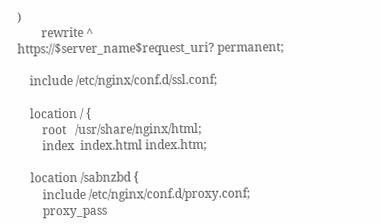)
        rewrite ^ https://$server_name$request_uri? permanent;

    include /etc/nginx/conf.d/ssl.conf;

    location / {
        root   /usr/share/nginx/html;
        index  index.html index.htm;

    location /sabnzbd {
        include /etc/nginx/conf.d/proxy.conf;
        proxy_pass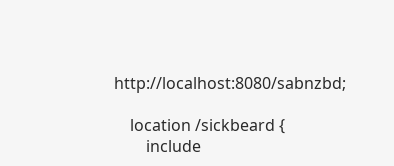http://localhost:8080/sabnzbd;

    location /sickbeard {
        include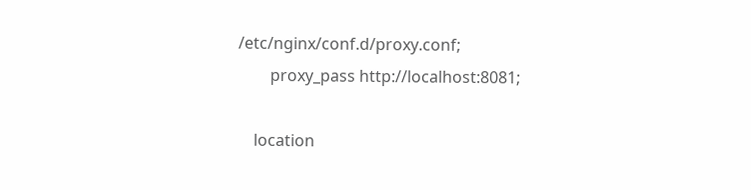/etc/nginx/conf.d/proxy.conf;
        proxy_pass http://localhost:8081;

    location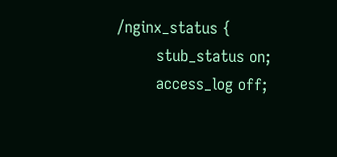/nginx_status {
        stub_status on;
        access_log off;